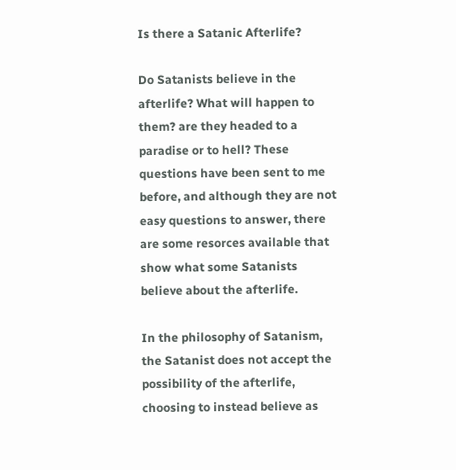Is there a Satanic Afterlife?

Do Satanists believe in the afterlife? What will happen to them? are they headed to a paradise or to hell? These questions have been sent to me before, and although they are not easy questions to answer, there are some resorces available that show what some Satanists believe about the afterlife.

In the philosophy of Satanism, the Satanist does not accept the possibility of the afterlife, choosing to instead believe as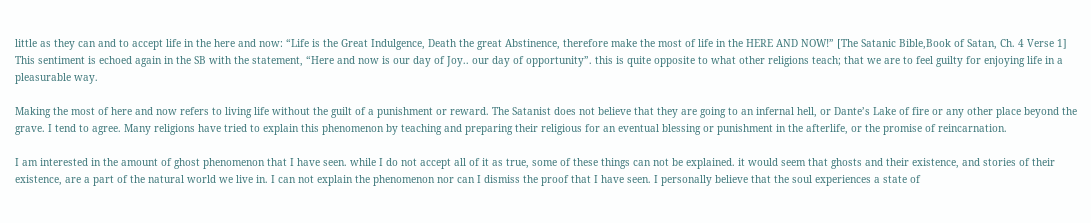little as they can and to accept life in the here and now: “Life is the Great Indulgence, Death the great Abstinence, therefore make the most of life in the HERE AND NOW!” [The Satanic Bible,Book of Satan, Ch. 4 Verse 1] This sentiment is echoed again in the SB with the statement, “Here and now is our day of Joy.. our day of opportunity”. this is quite opposite to what other religions teach; that we are to feel guilty for enjoying life in a pleasurable way.

Making the most of here and now refers to living life without the guilt of a punishment or reward. The Satanist does not believe that they are going to an infernal hell, or Dante’s Lake of fire or any other place beyond the grave. I tend to agree. Many religions have tried to explain this phenomenon by teaching and preparing their religious for an eventual blessing or punishment in the afterlife, or the promise of reincarnation.

I am interested in the amount of ghost phenomenon that I have seen. while I do not accept all of it as true, some of these things can not be explained. it would seem that ghosts and their existence, and stories of their existence, are a part of the natural world we live in. I can not explain the phenomenon nor can I dismiss the proof that I have seen. I personally believe that the soul experiences a state of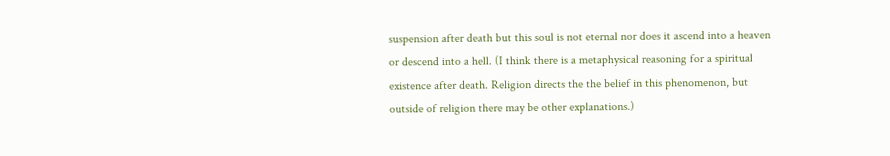suspension after death but this soul is not eternal nor does it ascend into a heaven or descend into a hell. (I think there is a metaphysical reasoning for a spiritual existence after death. Religion directs the the belief in this phenomenon, but outside of religion there may be other explanations.)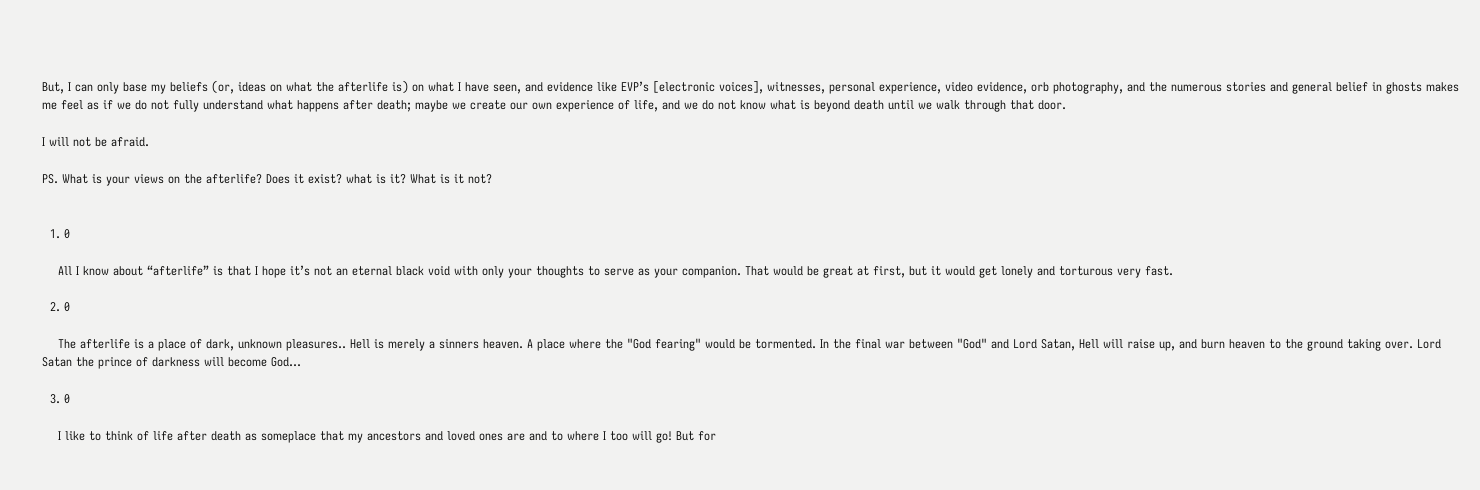But, I can only base my beliefs (or, ideas on what the afterlife is) on what I have seen, and evidence like EVP’s [electronic voices], witnesses, personal experience, video evidence, orb photography, and the numerous stories and general belief in ghosts makes me feel as if we do not fully understand what happens after death; maybe we create our own experience of life, and we do not know what is beyond death until we walk through that door.

I will not be afraid.

PS. What is your views on the afterlife? Does it exist? what is it? What is it not?


  1. 0

    All I know about “afterlife” is that I hope it’s not an eternal black void with only your thoughts to serve as your companion. That would be great at first, but it would get lonely and torturous very fast.

  2. 0

    The afterlife is a place of dark, unknown pleasures.. Hell is merely a sinners heaven. A place where the "God fearing" would be tormented. In the final war between "God" and Lord Satan, Hell will raise up, and burn heaven to the ground taking over. Lord Satan the prince of darkness will become God…

  3. 0

    I like to think of life after death as someplace that my ancestors and loved ones are and to where I too will go! But for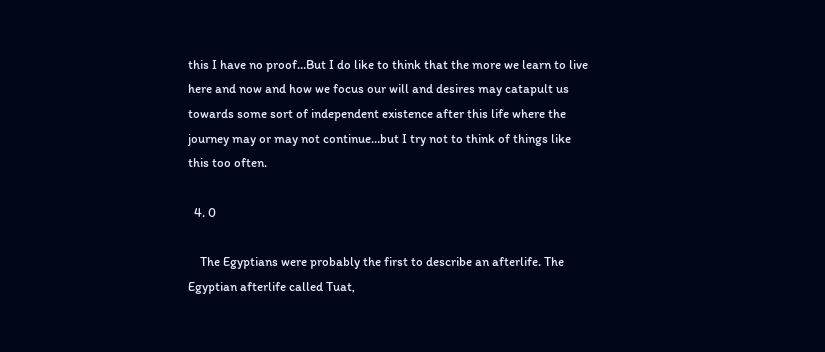this I have no proof…But I do like to think that the more we learn to live here and now and how we focus our will and desires may catapult us towards some sort of independent existence after this life where the journey may or may not continue…but I try not to think of things like this too often.

  4. 0

    The Egyptians were probably the first to describe an afterlife. The Egyptian afterlife called Tuat,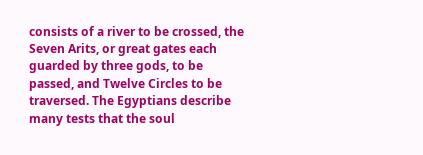consists of a river to be crossed, the Seven Arits, or great gates each guarded by three gods, to be passed, and Twelve Circles to be traversed. The Egyptians describe many tests that the soul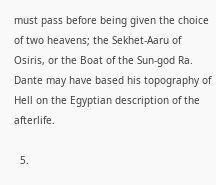must pass before being given the choice of two heavens; the Sekhet-Aaru of Osiris, or the Boat of the Sun-god Ra. Dante may have based his topography of Hell on the Egyptian description of the afterlife.

  5.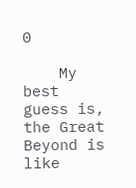0

    My best guess is, the Great Beyond is like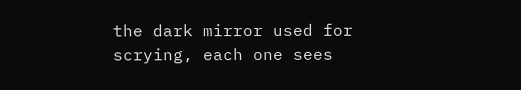the dark mirror used for scrying, each one sees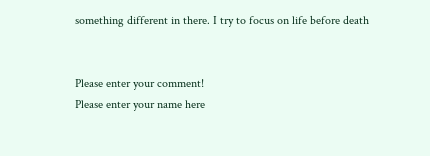something different in there. I try to focus on life before death


Please enter your comment!
Please enter your name here